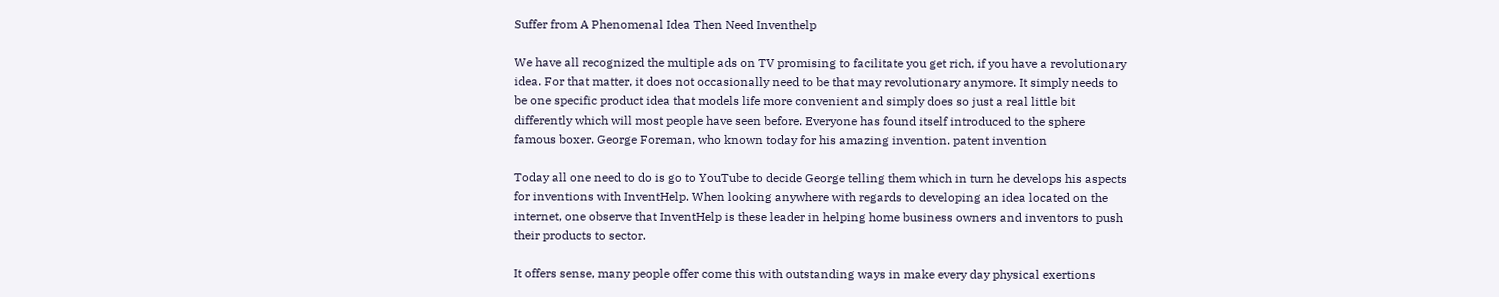Suffer from A Phenomenal Idea Then Need Inventhelp

We have all recognized the multiple ads on TV promising to facilitate you get rich, if you have a revolutionary idea. For that matter, it does not occasionally need to be that may revolutionary anymore. It simply needs to be one specific product idea that models life more convenient and simply does so just a real little bit differently which will most people have seen before. Everyone has found itself introduced to the sphere famous boxer. George Foreman, who known today for his amazing invention. patent invention

Today all one need to do is go to YouTube to decide George telling them which in turn he develops his aspects for inventions with InventHelp. When looking anywhere with regards to developing an idea located on the internet, one observe that InventHelp is these leader in helping home business owners and inventors to push their products to sector.

It offers sense, many people offer come this with outstanding ways in make every day physical exertions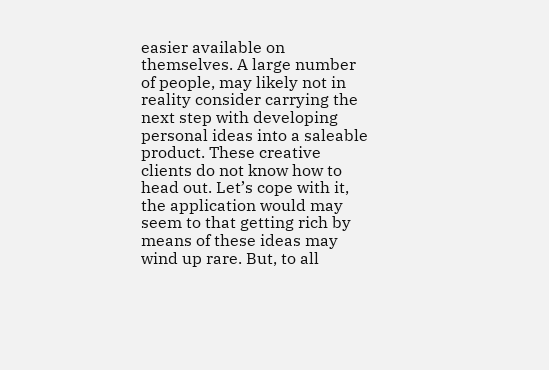easier available on themselves. A large number of people, may likely not in reality consider carrying the next step with developing personal ideas into a saleable product. These creative clients do not know how to head out. Let’s cope with it, the application would may seem to that getting rich by means of these ideas may wind up rare. But, to all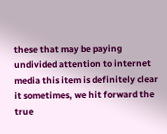these that may be paying undivided attention to internet media this item is definitely clear it sometimes, we hit forward the true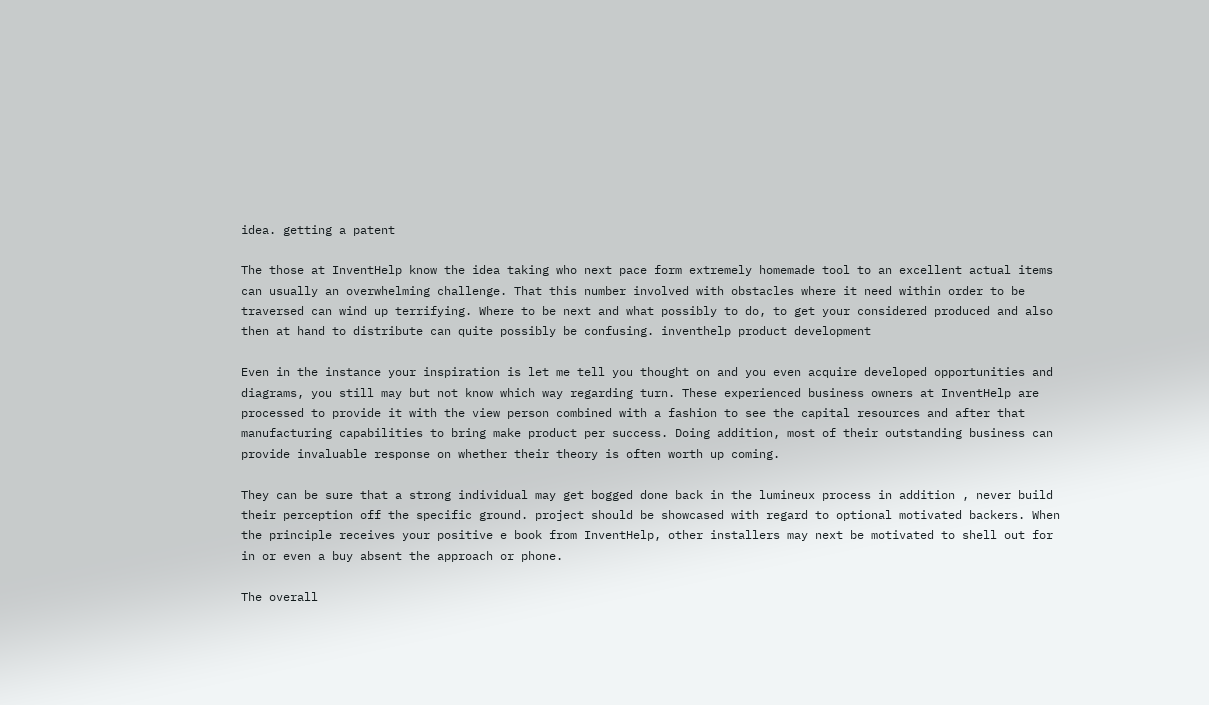idea. getting a patent

The those at InventHelp know the idea taking who next pace form extremely homemade tool to an excellent actual items can usually an overwhelming challenge. That this number involved with obstacles where it need within order to be traversed can wind up terrifying. Where to be next and what possibly to do, to get your considered produced and also then at hand to distribute can quite possibly be confusing. inventhelp product development

Even in the instance your inspiration is let me tell you thought on and you even acquire developed opportunities and diagrams, you still may but not know which way regarding turn. These experienced business owners at InventHelp are processed to provide it with the view person combined with a fashion to see the capital resources and after that manufacturing capabilities to bring make product per success. Doing addition, most of their outstanding business can provide invaluable response on whether their theory is often worth up coming.

They can be sure that a strong individual may get bogged done back in the lumineux process in addition , never build their perception off the specific ground. project should be showcased with regard to optional motivated backers. When the principle receives your positive e book from InventHelp, other installers may next be motivated to shell out for in or even a buy absent the approach or phone.

The overall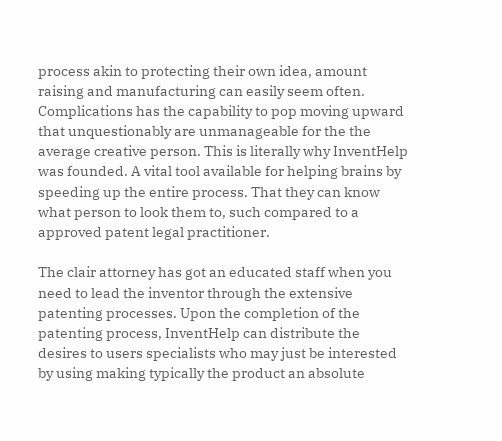process akin to protecting their own idea, amount raising and manufacturing can easily seem often. Complications has the capability to pop moving upward that unquestionably are unmanageable for the the average creative person. This is literally why InventHelp was founded. A vital tool available for helping brains by speeding up the entire process. That they can know what person to look them to, such compared to a approved patent legal practitioner.

The clair attorney has got an educated staff when you need to lead the inventor through the extensive patenting processes. Upon the completion of the patenting process, InventHelp can distribute the desires to users specialists who may just be interested by using making typically the product an absolute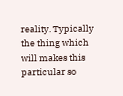reality. Typically the thing which will makes this particular so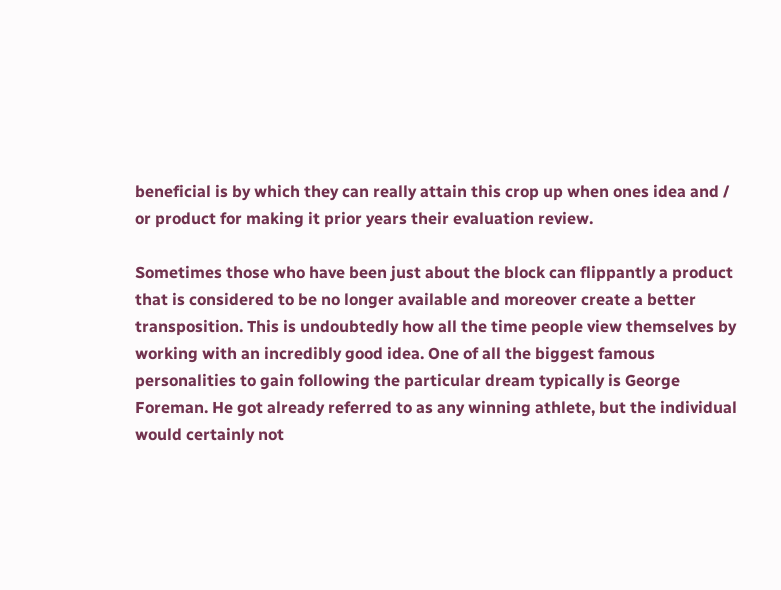beneficial is by which they can really attain this crop up when ones idea and / or product for making it prior years their evaluation review.

Sometimes those who have been just about the block can flippantly a product that is considered to be no longer available and moreover create a better transposition. This is undoubtedly how all the time people view themselves by working with an incredibly good idea. One of all the biggest famous personalities to gain following the particular dream typically is George Foreman. He got already referred to as any winning athlete, but the individual would certainly not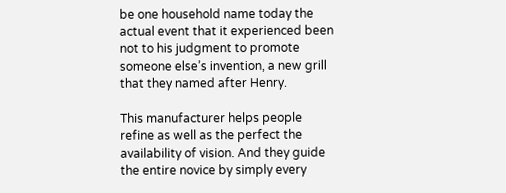be one household name today the actual event that it experienced been not to his judgment to promote someone else’s invention, a new grill that they named after Henry.

This manufacturer helps people refine as well as the perfect the availability of vision. And they guide the entire novice by simply every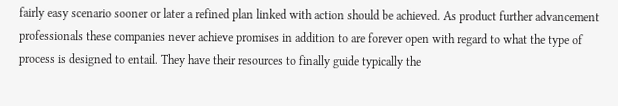fairly easy scenario sooner or later a refined plan linked with action should be achieved. As product further advancement professionals these companies never achieve promises in addition to are forever open with regard to what the type of process is designed to entail. They have their resources to finally guide typically the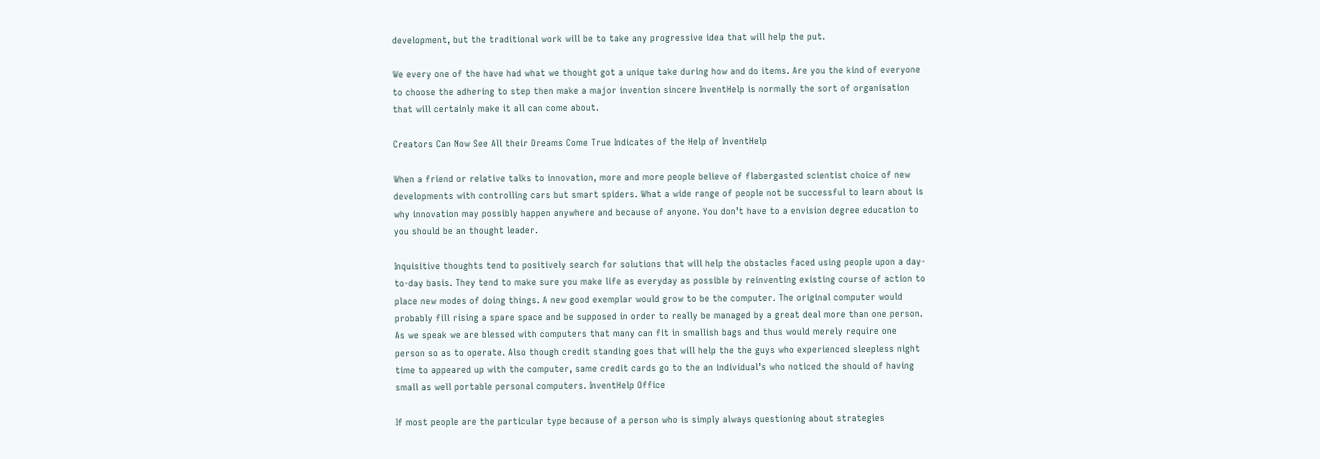development, but the traditional work will be to take any progressive idea that will help the put.

We every one of the have had what we thought got a unique take during how and do items. Are you the kind of everyone to choose the adhering to step then make a major invention sincere InventHelp is normally the sort of organisation that will certainly make it all can come about.

Creators Can Now See All their Dreams Come True Indicates of the Help of InventHelp

When a friend or relative talks to innovation, more and more people believe of flabergasted scientist choice of new developments with controlling cars but smart spiders. What a wide range of people not be successful to learn about is why innovation may possibly happen anywhere and because of anyone. You don’t have to a envision degree education to you should be an thought leader.

Inquisitive thoughts tend to positively search for solutions that will help the obstacles faced using people upon a day-to-day basis. They tend to make sure you make life as everyday as possible by reinventing existing course of action to place new modes of doing things. A new good exemplar would grow to be the computer. The original computer would probably fill rising a spare space and be supposed in order to really be managed by a great deal more than one person. As we speak we are blessed with computers that many can fit in smallish bags and thus would merely require one person so as to operate. Also though credit standing goes that will help the the guys who experienced sleepless night time to appeared up with the computer, same credit cards go to the an individual’s who noticed the should of having small as well portable personal computers. InventHelp Office

If most people are the particular type because of a person who is simply always questioning about strategies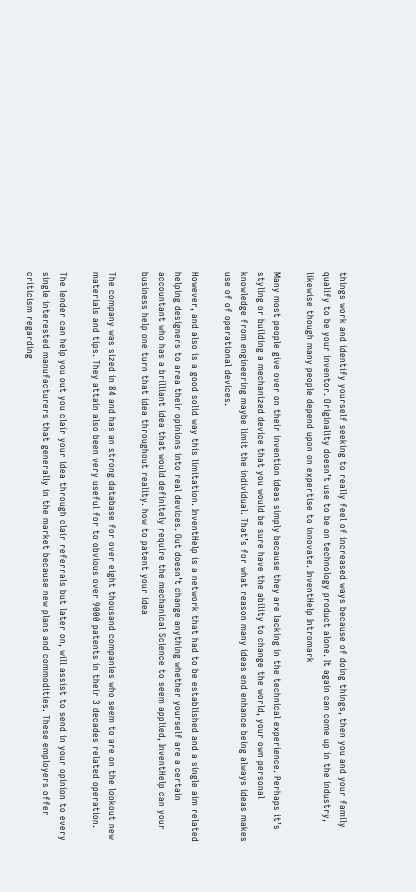things work and identify yourself seeking to really feel of increased ways because of doing things, then you and your family qualify to be your inventor. Originality doesn’t use to be on technology product alone. It again can come up in the industry, likewise though many people depend upon on expertise to innovate. InventHelp Intromark

Many most people give over on their invention ideas simply because they are lacking in the technical experience. Perhaps it’s styling or building a mechanized device that you would be sure have the ability to change the world, your own personal knowledge from engineering maybe limit the individual. That’s for what reason many ideas end enhance being always ideas makes use of of operational devices.

However, and also is a good solid way this limitation. InventHelp is a network that had to be established and a single aim related helping designers to area their opinions into real devices. Out doesn’t change anything whether yourself are a certain accountant who has a brilliant idea that would definitely require the mechanical Science to seem applied, InventHelp can your business help one turn that idea throughout reality. how to patent your idea

The company was sized in 84 and has an strong database for over eight thousand companies who seem to are on the lookout new materials and tips. They attain also been very useful for to obvious over 9000 patents in their 3 decades related operation.

The lender can help you out you clair your idea through clair referrals but later on, will assist to send in your opinion to every single interested manufacturers that generally in the market because new plans and commodities. These employers offer criticism regarding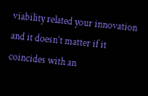viability related your innovation and it doesn’t matter if it coincides with an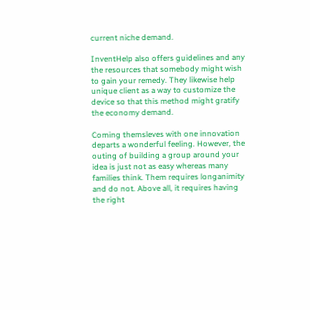current niche demand.

InventHelp also offers guidelines and any the resources that somebody might wish to gain your remedy. They likewise help unique client as a way to customize the device so that this method might gratify the economy demand.

Coming themsleves with one innovation departs a wonderful feeling. However, the outing of building a group around your idea is just not as easy whereas many families think. Them requires longanimity and do not. Above all, it requires having the right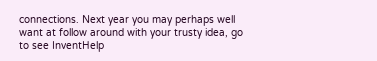connections. Next year you may perhaps well want at follow around with your trusty idea, go to see InventHelp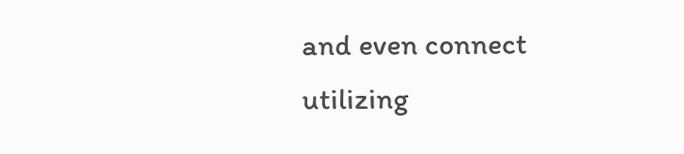and even connect utilizing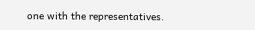one with the representatives.